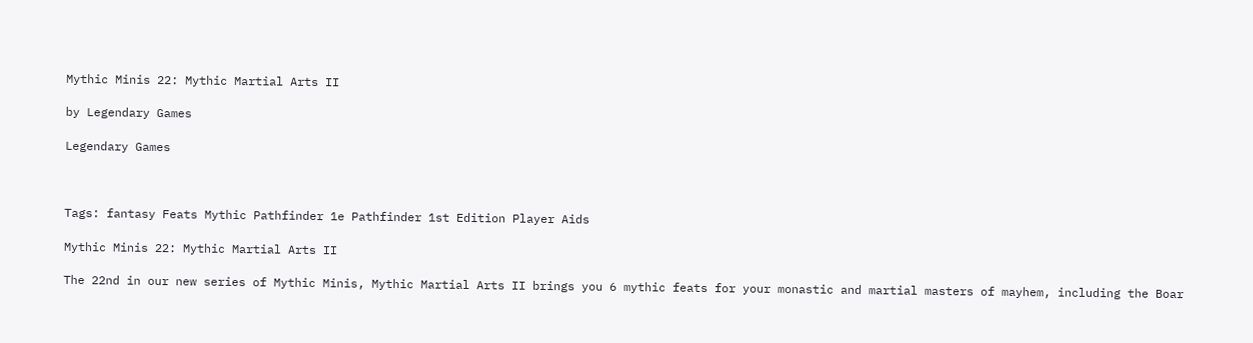Mythic Minis 22: Mythic Martial Arts II

by Legendary Games

Legendary Games



Tags: fantasy Feats Mythic Pathfinder 1e Pathfinder 1st Edition Player Aids

Mythic Minis 22: Mythic Martial Arts II

The 22nd in our new series of Mythic Minis, Mythic Martial Arts II brings you 6 mythic feats for your monastic and martial masters of mayhem, including the Boar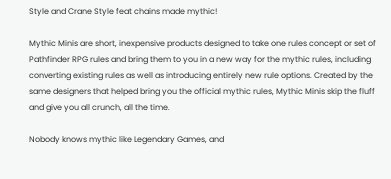Style and Crane Style feat chains made mythic!

Mythic Minis are short, inexpensive products designed to take one rules concept or set of Pathfinder RPG rules and bring them to you in a new way for the mythic rules, including converting existing rules as well as introducing entirely new rule options. Created by the same designers that helped bring you the official mythic rules, Mythic Minis skip the fluff and give you all crunch, all the time.

Nobody knows mythic like Legendary Games, and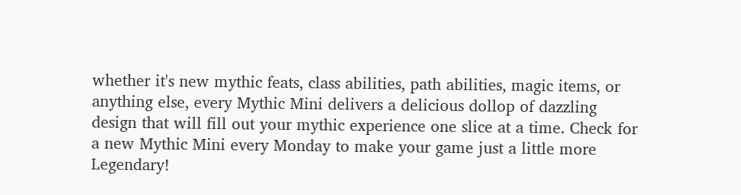whether it's new mythic feats, class abilities, path abilities, magic items, or anything else, every Mythic Mini delivers a delicious dollop of dazzling design that will fill out your mythic experience one slice at a time. Check for a new Mythic Mini every Monday to make your game just a little more Legendary!